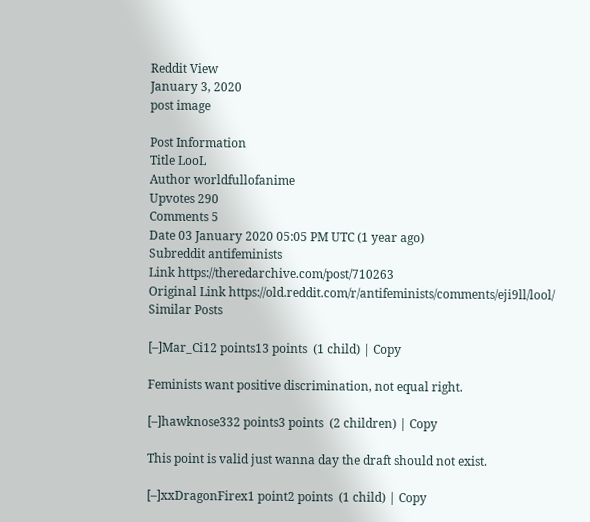Reddit View
January 3, 2020
post image

Post Information
Title LooL
Author worldfullofanime
Upvotes 290
Comments 5
Date 03 January 2020 05:05 PM UTC (1 year ago)
Subreddit antifeminists
Link https://theredarchive.com/post/710263
Original Link https://old.reddit.com/r/antifeminists/comments/eji9ll/lool/
Similar Posts

[–]Mar_Ci12 points13 points  (1 child) | Copy

Feminists want positive discrimination, not equal right.

[–]hawknose332 points3 points  (2 children) | Copy

This point is valid just wanna day the draft should not exist.

[–]xxDragonFirex1 point2 points  (1 child) | Copy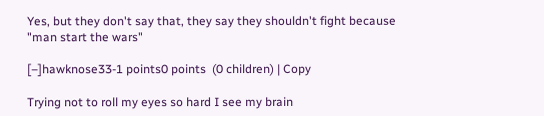Yes, but they don't say that, they say they shouldn't fight because "man start the wars"

[–]hawknose33-1 points0 points  (0 children) | Copy

Trying not to roll my eyes so hard I see my brain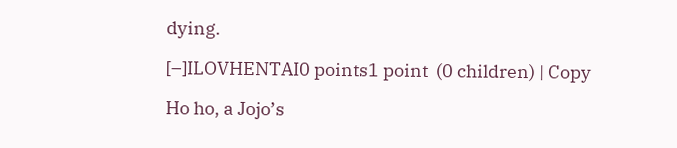dying.

[–]ILOVHENTAI0 points1 point  (0 children) | Copy

Ho ho, a Jojo’s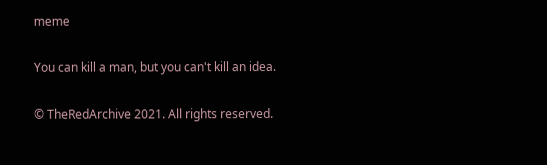meme

You can kill a man, but you can't kill an idea.

© TheRedArchive 2021. All rights reserved.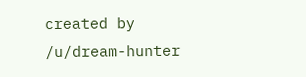created by /u/dream-hunter